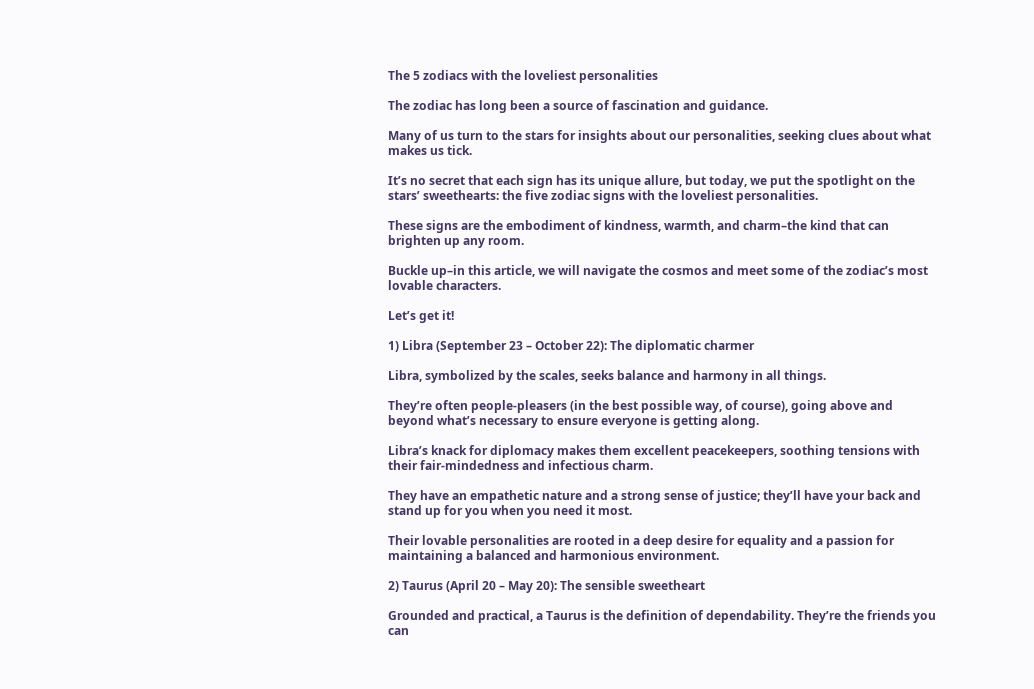The 5 zodiacs with the loveliest personalities

The zodiac has long been a source of fascination and guidance.

Many of us turn to the stars for insights about our personalities, seeking clues about what makes us tick.

It’s no secret that each sign has its unique allure, but today, we put the spotlight on the stars’ sweethearts: the five zodiac signs with the loveliest personalities.

These signs are the embodiment of kindness, warmth, and charm–the kind that can brighten up any room.

Buckle up–in this article, we will navigate the cosmos and meet some of the zodiac’s most lovable characters.

Let’s get it!

1) Libra (September 23 – October 22): The diplomatic charmer

Libra, symbolized by the scales, seeks balance and harmony in all things.

They’re often people-pleasers (in the best possible way, of course), going above and beyond what’s necessary to ensure everyone is getting along.

Libra’s knack for diplomacy makes them excellent peacekeepers, soothing tensions with their fair-mindedness and infectious charm.

They have an empathetic nature and a strong sense of justice; they’ll have your back and stand up for you when you need it most.

Their lovable personalities are rooted in a deep desire for equality and a passion for maintaining a balanced and harmonious environment.

2) Taurus (April 20 – May 20): The sensible sweetheart

Grounded and practical, a Taurus is the definition of dependability. They’re the friends you can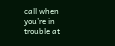call when you’re in trouble at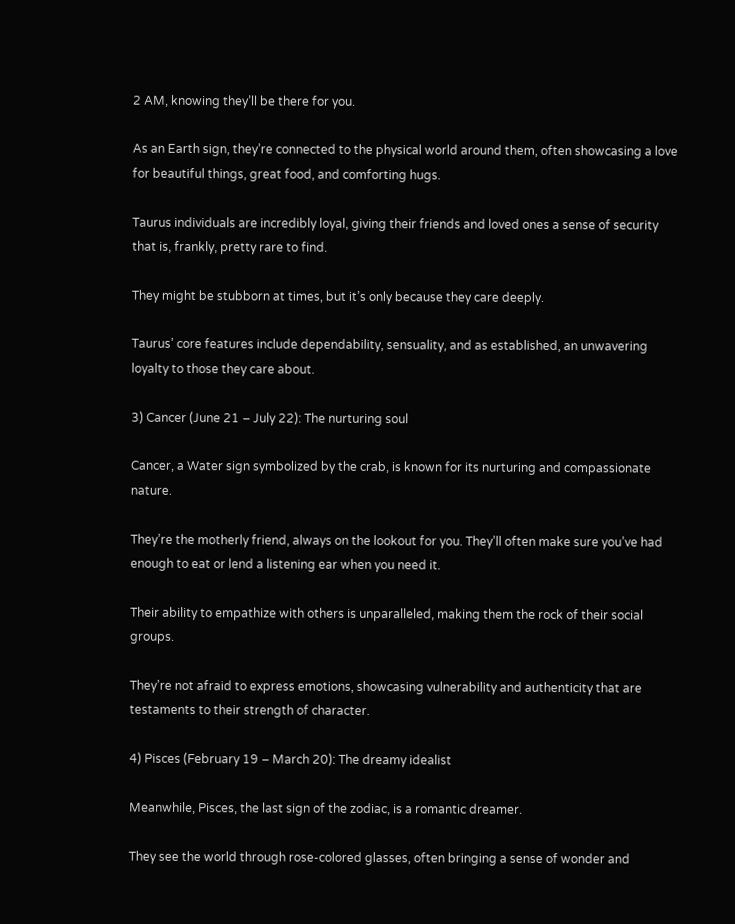2 AM, knowing they’ll be there for you.

As an Earth sign, they’re connected to the physical world around them, often showcasing a love for beautiful things, great food, and comforting hugs.

Taurus individuals are incredibly loyal, giving their friends and loved ones a sense of security that is, frankly, pretty rare to find.

They might be stubborn at times, but it’s only because they care deeply.

Taurus’ core features include dependability, sensuality, and as established, an unwavering loyalty to those they care about.

3) Cancer (June 21 – July 22): The nurturing soul

Cancer, a Water sign symbolized by the crab, is known for its nurturing and compassionate nature.

They’re the motherly friend, always on the lookout for you. They’ll often make sure you’ve had enough to eat or lend a listening ear when you need it.

Their ability to empathize with others is unparalleled, making them the rock of their social groups.

They’re not afraid to express emotions, showcasing vulnerability and authenticity that are testaments to their strength of character.

4) Pisces (February 19 – March 20): The dreamy idealist

Meanwhile, Pisces, the last sign of the zodiac, is a romantic dreamer.

They see the world through rose-colored glasses, often bringing a sense of wonder and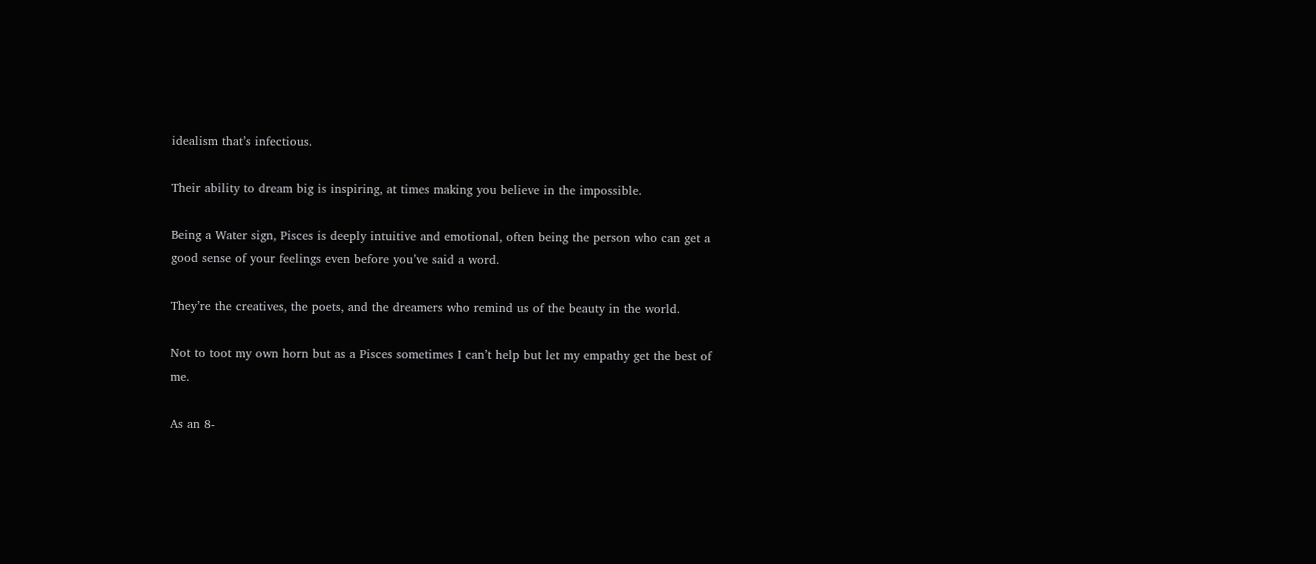idealism that’s infectious.

Their ability to dream big is inspiring, at times making you believe in the impossible.

Being a Water sign, Pisces is deeply intuitive and emotional, often being the person who can get a good sense of your feelings even before you’ve said a word.

They’re the creatives, the poets, and the dreamers who remind us of the beauty in the world.

Not to toot my own horn but as a Pisces sometimes I can’t help but let my empathy get the best of me.

As an 8-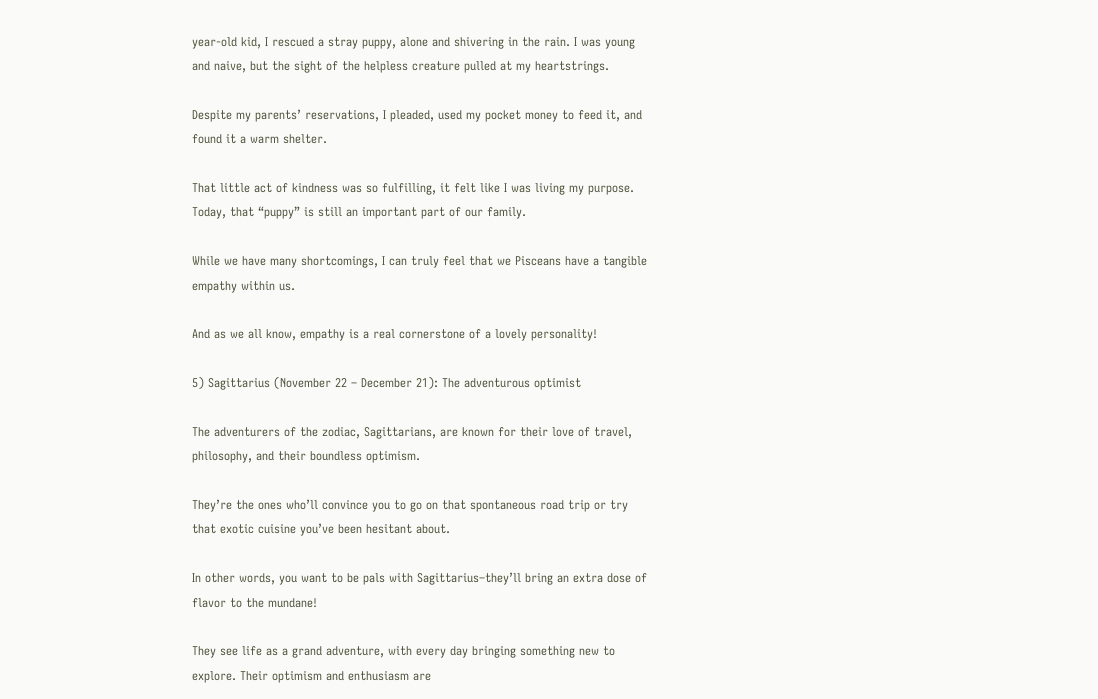year-old kid, I rescued a stray puppy, alone and shivering in the rain. I was young and naive, but the sight of the helpless creature pulled at my heartstrings.

Despite my parents’ reservations, I pleaded, used my pocket money to feed it, and found it a warm shelter.

That little act of kindness was so fulfilling, it felt like I was living my purpose. Today, that “puppy” is still an important part of our family.

While we have many shortcomings, I can truly feel that we Pisceans have a tangible empathy within us.

And as we all know, empathy is a real cornerstone of a lovely personality!

5) Sagittarius (November 22 – December 21): The adventurous optimist

The adventurers of the zodiac, Sagittarians, are known for their love of travel, philosophy, and their boundless optimism.

They’re the ones who’ll convince you to go on that spontaneous road trip or try that exotic cuisine you’ve been hesitant about.

In other words, you want to be pals with Sagittarius–they’ll bring an extra dose of flavor to the mundane!

They see life as a grand adventure, with every day bringing something new to explore. Their optimism and enthusiasm are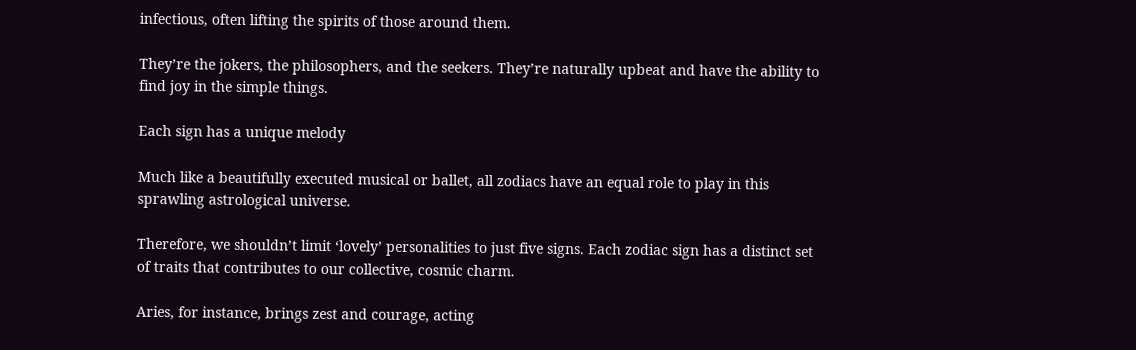infectious, often lifting the spirits of those around them.

They’re the jokers, the philosophers, and the seekers. They’re naturally upbeat and have the ability to find joy in the simple things.

Each sign has a unique melody

Much like a beautifully executed musical or ballet, all zodiacs have an equal role to play in this sprawling astrological universe.

Therefore, we shouldn’t limit ‘lovely’ personalities to just five signs. Each zodiac sign has a distinct set of traits that contributes to our collective, cosmic charm.

Aries, for instance, brings zest and courage, acting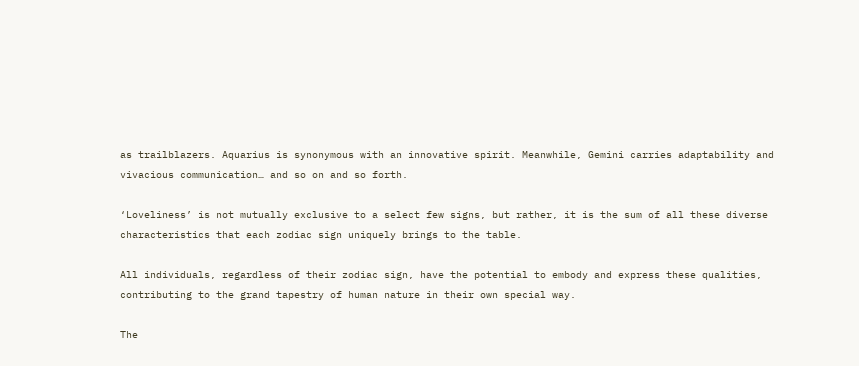as trailblazers. Aquarius is synonymous with an innovative spirit. Meanwhile, Gemini carries adaptability and vivacious communication… and so on and so forth.

‘Loveliness’ is not mutually exclusive to a select few signs, but rather, it is the sum of all these diverse characteristics that each zodiac sign uniquely brings to the table.

All individuals, regardless of their zodiac sign, have the potential to embody and express these qualities, contributing to the grand tapestry of human nature in their own special way.

The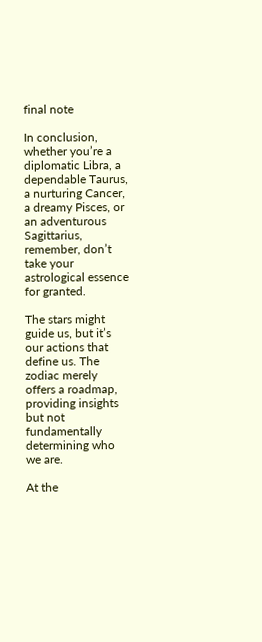final note

In conclusion, whether you’re a diplomatic Libra, a dependable Taurus, a nurturing Cancer, a dreamy Pisces, or an adventurous Sagittarius, remember, don’t take your astrological essence for granted.

The stars might guide us, but it’s our actions that define us. The zodiac merely offers a roadmap, providing insights but not fundamentally determining who we are.

At the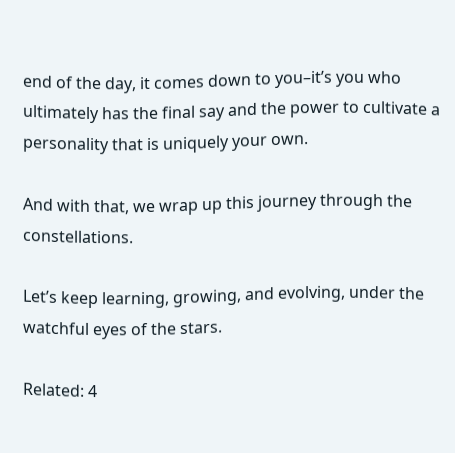end of the day, it comes down to you–it’s you who ultimately has the final say and the power to cultivate a personality that is uniquely your own.

And with that, we wrap up this journey through the constellations.

Let’s keep learning, growing, and evolving, under the watchful eyes of the stars.

Related: 4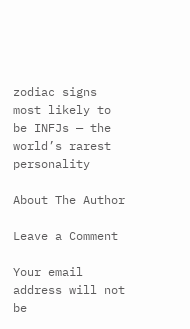zodiac signs most likely to be INFJs — the world’s rarest personality

About The Author

Leave a Comment

Your email address will not be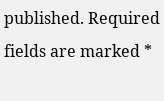published. Required fields are marked *